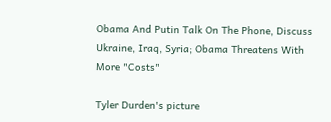Obama And Putin Talk On The Phone, Discuss Ukraine, Iraq, Syria; Obama Threatens With More "Costs"

Tyler Durden's picture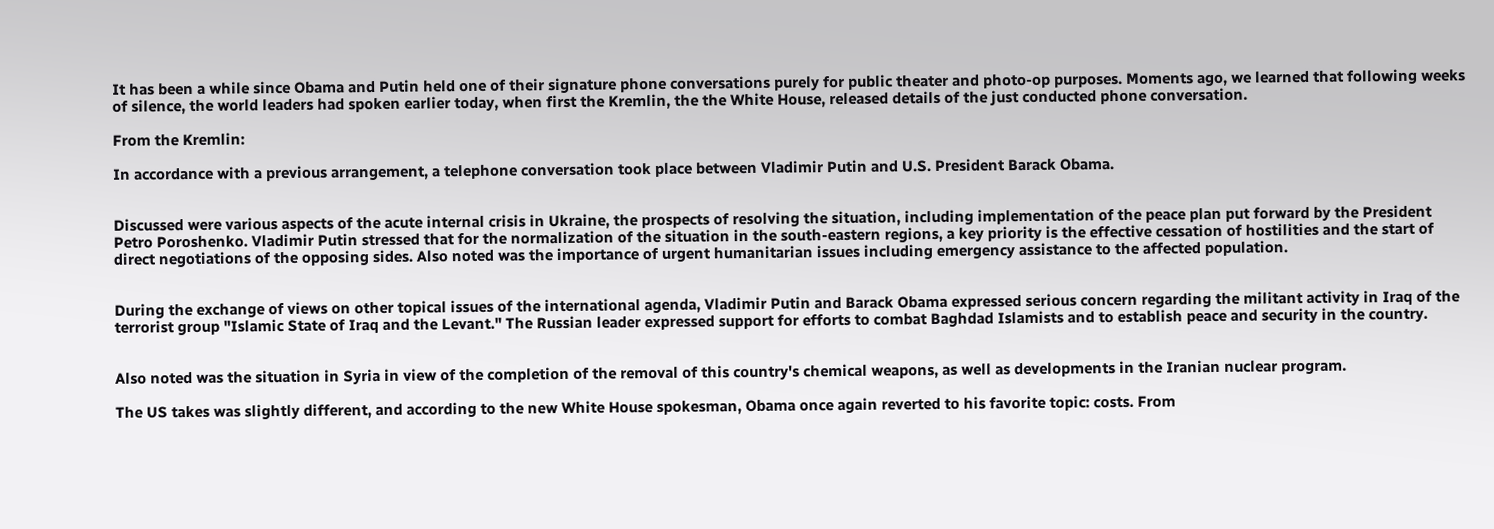It has been a while since Obama and Putin held one of their signature phone conversations purely for public theater and photo-op purposes. Moments ago, we learned that following weeks of silence, the world leaders had spoken earlier today, when first the Kremlin, the the White House, released details of the just conducted phone conversation.

From the Kremlin:

In accordance with a previous arrangement, a telephone conversation took place between Vladimir Putin and U.S. President Barack Obama.


Discussed were various aspects of the acute internal crisis in Ukraine, the prospects of resolving the situation, including implementation of the peace plan put forward by the President Petro Poroshenko. Vladimir Putin stressed that for the normalization of the situation in the south-eastern regions, a key priority is the effective cessation of hostilities and the start of direct negotiations of the opposing sides. Also noted was the importance of urgent humanitarian issues including emergency assistance to the affected population.


During the exchange of views on other topical issues of the international agenda, Vladimir Putin and Barack Obama expressed serious concern regarding the militant activity in Iraq of the terrorist group "Islamic State of Iraq and the Levant." The Russian leader expressed support for efforts to combat Baghdad Islamists and to establish peace and security in the country.


Also noted was the situation in Syria in view of the completion of the removal of this country's chemical weapons, as well as developments in the Iranian nuclear program.

The US takes was slightly different, and according to the new White House spokesman, Obama once again reverted to his favorite topic: costs. From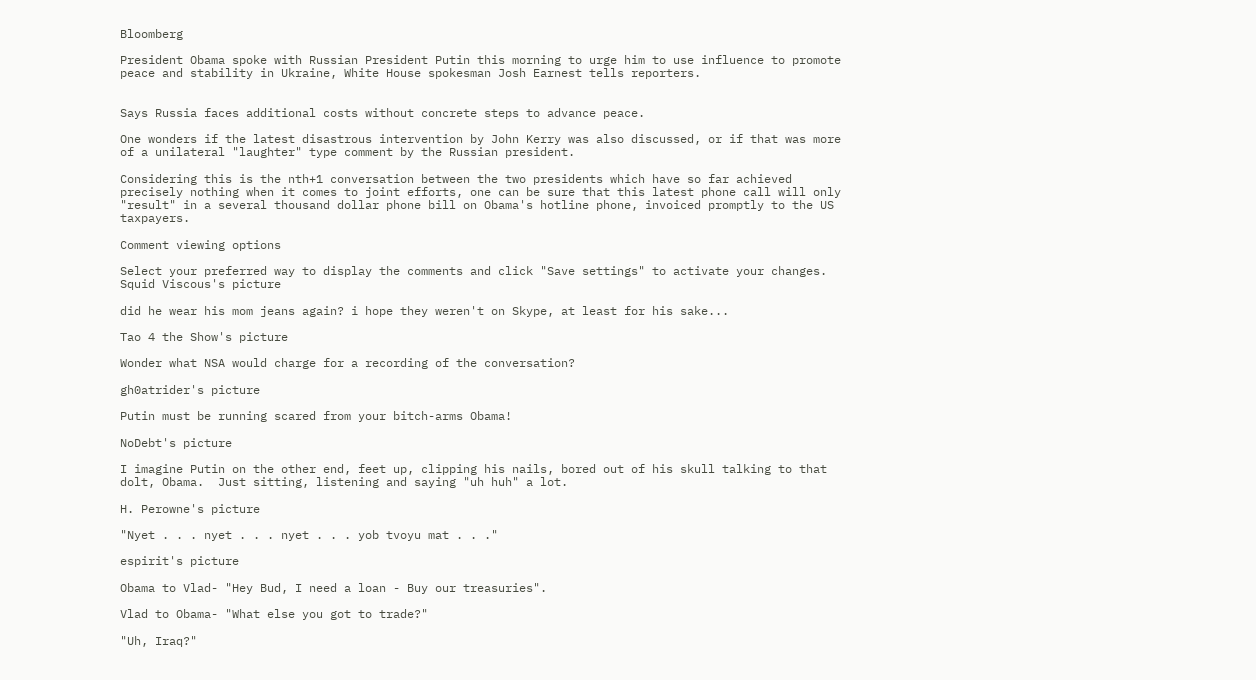Bloomberg

President Obama spoke with Russian President Putin this morning to urge him to use influence to promote peace and stability in Ukraine, White House spokesman Josh Earnest tells reporters.


Says Russia faces additional costs without concrete steps to advance peace.

One wonders if the latest disastrous intervention by John Kerry was also discussed, or if that was more of a unilateral "laughter" type comment by the Russian president.

Considering this is the nth+1 conversation between the two presidents which have so far achieved precisely nothing when it comes to joint efforts, one can be sure that this latest phone call will only "result" in a several thousand dollar phone bill on Obama's hotline phone, invoiced promptly to the US taxpayers.

Comment viewing options

Select your preferred way to display the comments and click "Save settings" to activate your changes.
Squid Viscous's picture

did he wear his mom jeans again? i hope they weren't on Skype, at least for his sake...

Tao 4 the Show's picture

Wonder what NSA would charge for a recording of the conversation?

gh0atrider's picture

Putin must be running scared from your bitch-arms Obama!

NoDebt's picture

I imagine Putin on the other end, feet up, clipping his nails, bored out of his skull talking to that dolt, Obama.  Just sitting, listening and saying "uh huh" a lot.

H. Perowne's picture

"Nyet . . . nyet . . . nyet . . . yob tvoyu mat . . ."

espirit's picture

Obama to Vlad- "Hey Bud, I need a loan - Buy our treasuries".

Vlad to Obama- "What else you got to trade?"

"Uh, Iraq?"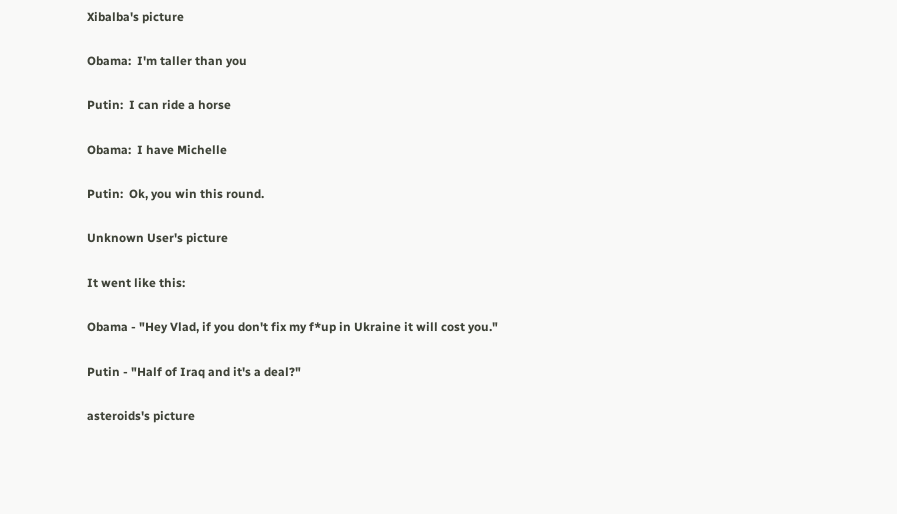Xibalba's picture

Obama:  I'm taller than you

Putin:  I can ride a horse

Obama:  I have Michelle

Putin:  Ok, you win this round.

Unknown User's picture

It went like this:

Obama - "Hey Vlad, if you don't fix my f*up in Ukraine it will cost you."

Putin - "Half of Iraq and it's a deal?"

asteroids's picture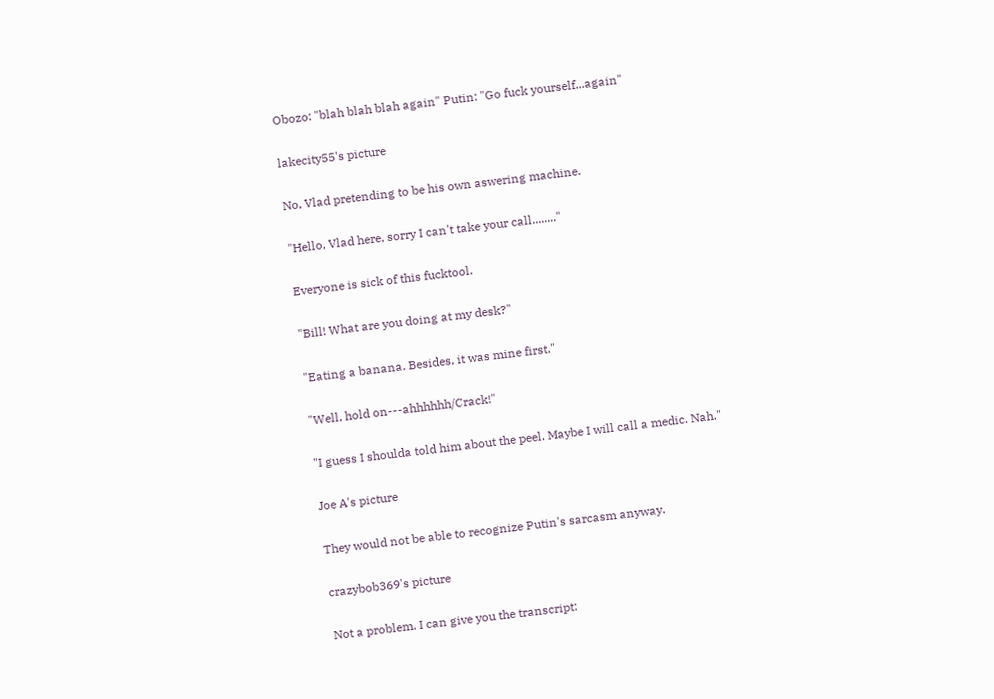Obozo: "blah blah blah again" Putin: "Go fuck yourself...again"

lakecity55's picture

No, Vlad pretending to be his own aswering machine.

"Hello, Vlad here, sorry I can't take your call........"

Everyone is sick of this fucktool.

"Bill! What are you doing at my desk?"

"Eating a banana. Besides, it was mine first."

"Well, hold on---ahhhhhh/Crack!"

"I guess I shoulda told him about the peel. Maybe I will call a medic. Nah."

Joe A's picture

They would not be able to recognize Putin's sarcasm anyway.

crazybob369's picture

Not a problem. I can give you the transcript: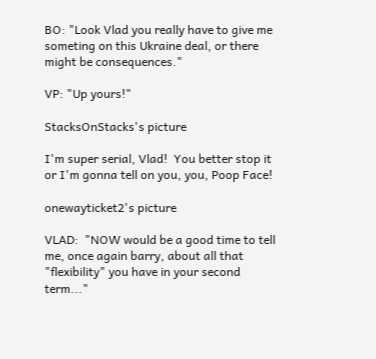BO: "Look Vlad you really have to give me someting on this Ukraine deal, or there might be consequences."

VP: "Up yours!"

StacksOnStacks's picture

I'm super serial, Vlad!  You better stop it or I'm gonna tell on you, you, Poop Face!

onewayticket2's picture

VLAD:  "NOW would be a good time to tell me, once again barry, about all that "flexibility" you have in your second term..."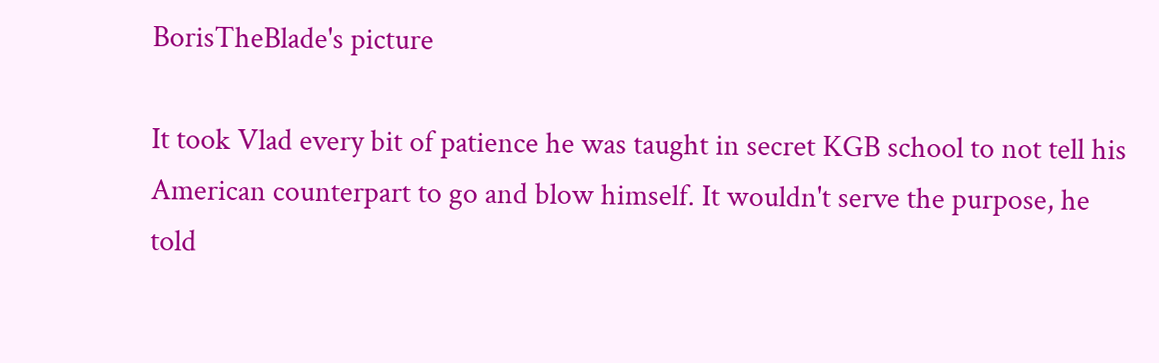BorisTheBlade's picture

It took Vlad every bit of patience he was taught in secret KGB school to not tell his American counterpart to go and blow himself. It wouldn't serve the purpose, he told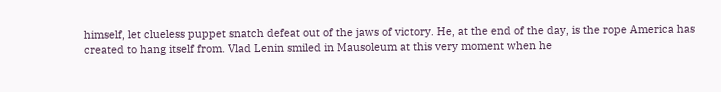himself, let clueless puppet snatch defeat out of the jaws of victory. He, at the end of the day, is the rope America has created to hang itself from. Vlad Lenin smiled in Mausoleum at this very moment when he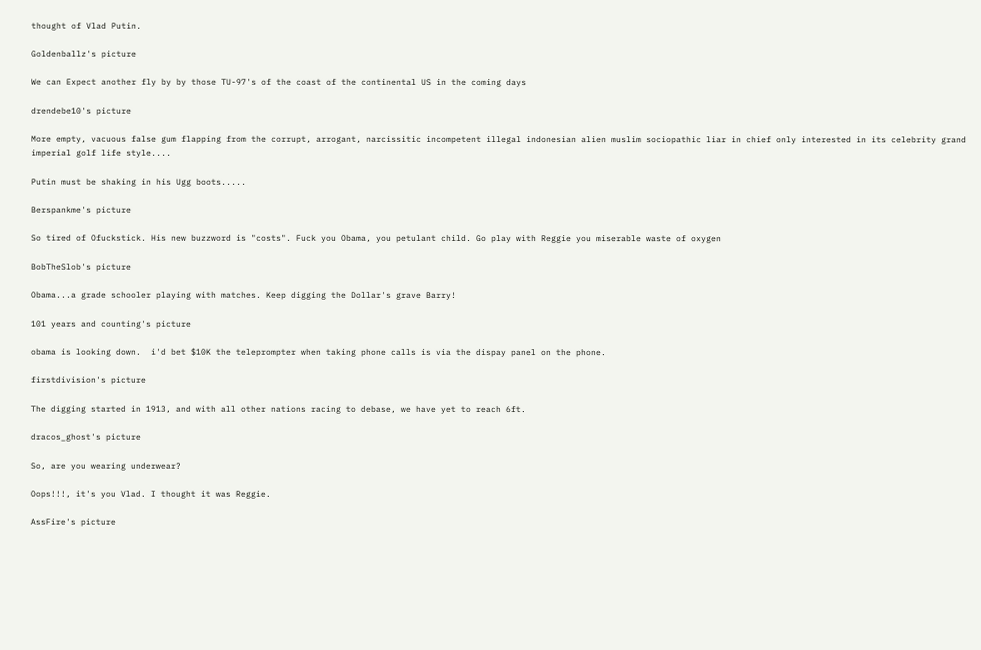thought of Vlad Putin.

Goldenballz's picture

We can Expect another fly by by those TU-97's of the coast of the continental US in the coming days

drendebe10's picture

More empty, vacuous false gum flapping from the corrupt, arrogant, narcissitic incompetent illegal indonesian alien muslim sociopathic liar in chief only interested in its celebrity grand imperial golf life style....

Putin must be shaking in his Ugg boots.....

Berspankme's picture

So tired of Ofuckstick. His new buzzword is "costs". Fuck you Obama, you petulant child. Go play with Reggie you miserable waste of oxygen

BobTheSlob's picture

Obama...a grade schooler playing with matches. Keep digging the Dollar's grave Barry!

101 years and counting's picture

obama is looking down.  i'd bet $10K the teleprompter when taking phone calls is via the dispay panel on the phone.

firstdivision's picture

The digging started in 1913, and with all other nations racing to debase, we have yet to reach 6ft.

dracos_ghost's picture

So, are you wearing underwear?

Oops!!!, it's you Vlad. I thought it was Reggie.

AssFire's picture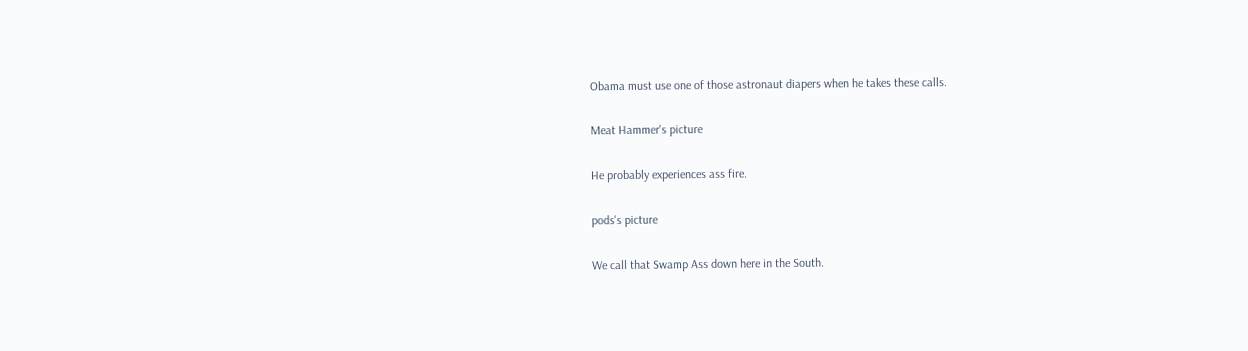Obama must use one of those astronaut diapers when he takes these calls.

Meat Hammer's picture

He probably experiences ass fire.

pods's picture

We call that Swamp Ass down here in the South.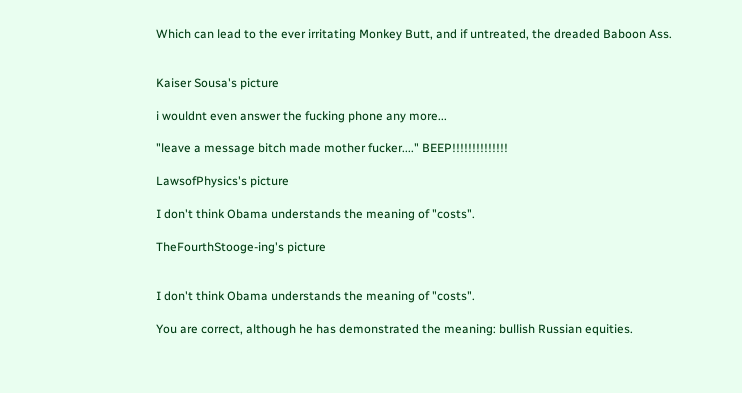Which can lead to the ever irritating Monkey Butt, and if untreated, the dreaded Baboon Ass.


Kaiser Sousa's picture

i wouldnt even answer the fucking phone any more...

"leave a message bitch made mother fucker...." BEEP!!!!!!!!!!!!!!

LawsofPhysics's picture

I don't think Obama understands the meaning of "costs".

TheFourthStooge-ing's picture


I don't think Obama understands the meaning of "costs".

You are correct, although he has demonstrated the meaning: bullish Russian equities.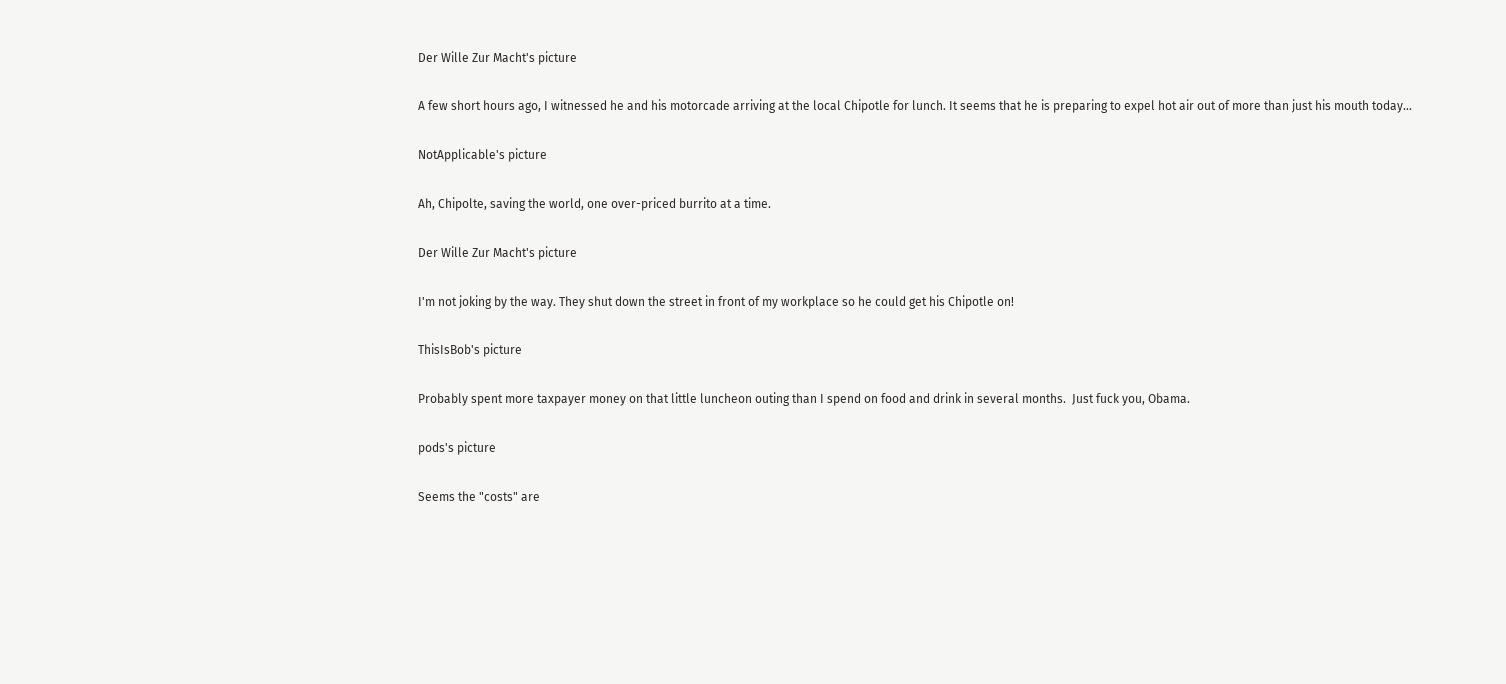Der Wille Zur Macht's picture

A few short hours ago, I witnessed he and his motorcade arriving at the local Chipotle for lunch. It seems that he is preparing to expel hot air out of more than just his mouth today...

NotApplicable's picture

Ah, Chipolte, saving the world, one over-priced burrito at a time.

Der Wille Zur Macht's picture

I'm not joking by the way. They shut down the street in front of my workplace so he could get his Chipotle on!

ThisIsBob's picture

Probably spent more taxpayer money on that little luncheon outing than I spend on food and drink in several months.  Just fuck you, Obama.

pods's picture

Seems the "costs" are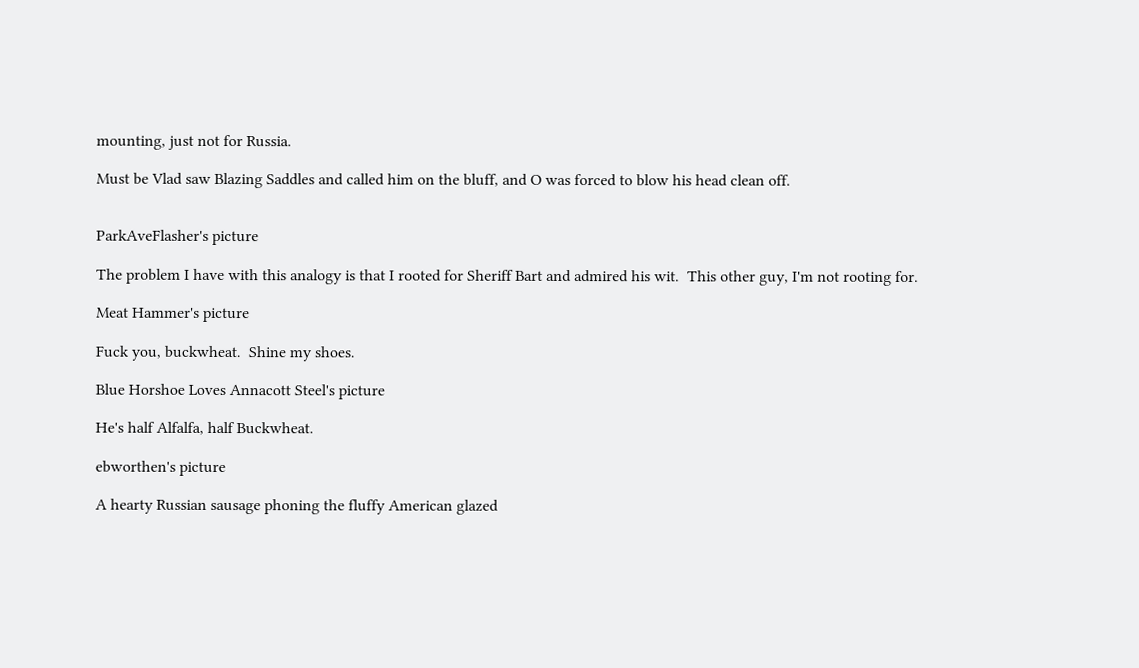mounting, just not for Russia.

Must be Vlad saw Blazing Saddles and called him on the bluff, and O was forced to blow his head clean off.


ParkAveFlasher's picture

The problem I have with this analogy is that I rooted for Sheriff Bart and admired his wit.  This other guy, I'm not rooting for.

Meat Hammer's picture

Fuck you, buckwheat.  Shine my shoes.

Blue Horshoe Loves Annacott Steel's picture

He's half Alfalfa, half Buckwheat.

ebworthen's picture

A hearty Russian sausage phoning the fluffy American glazed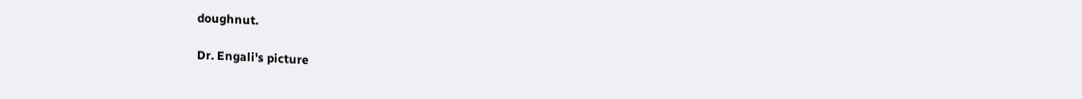doughnut.

Dr. Engali's picture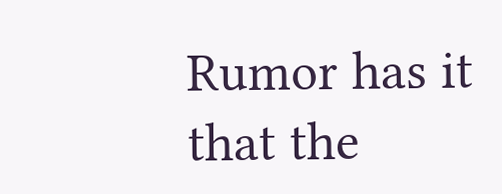Rumor has it that the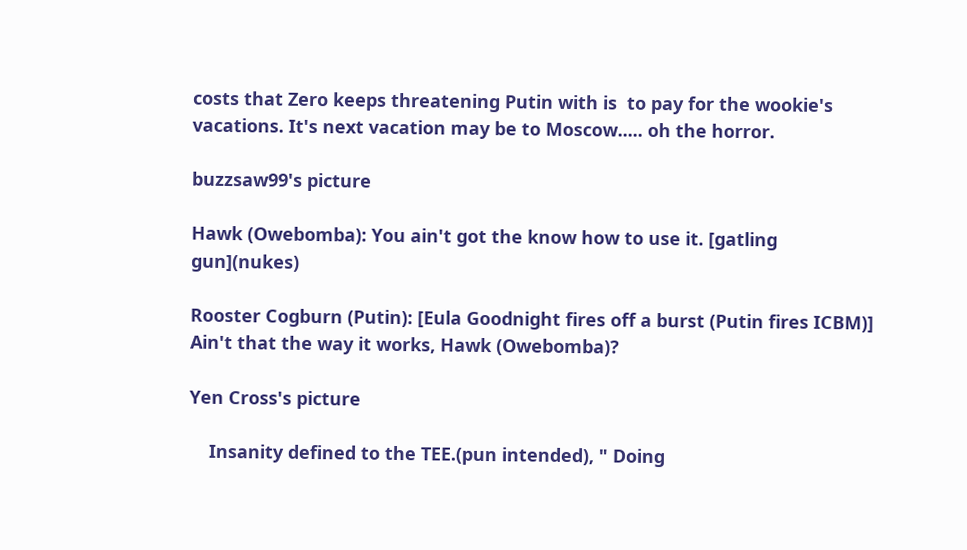costs that Zero keeps threatening Putin with is  to pay for the wookie's vacations. It's next vacation may be to Moscow..... oh the horror.

buzzsaw99's picture

Hawk (Owebomba): You ain't got the know how to use it. [gatling gun](nukes)

Rooster Cogburn (Putin): [Eula Goodnight fires off a burst (Putin fires ICBM)] Ain't that the way it works, Hawk (Owebomba)?

Yen Cross's picture

    Insanity defined to the TEE.(pun intended), " Doing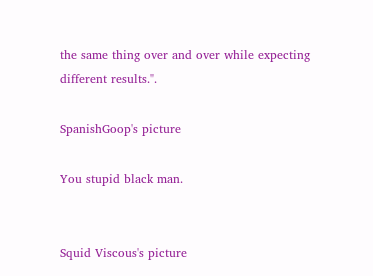the same thing over and over while expecting different results.".

SpanishGoop's picture

You stupid black man.


Squid Viscous's picture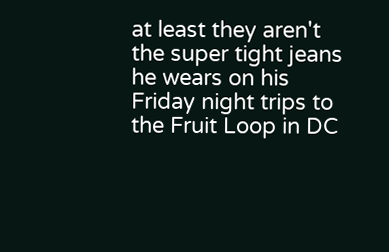at least they aren't the super tight jeans he wears on his Friday night trips to the Fruit Loop in DC